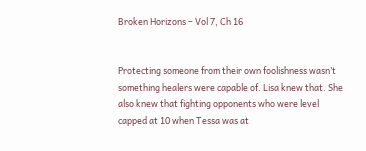Broken Horizons – Vol 7, Ch 16


Protecting someone from their own foolishness wasn’t something healers were capable of. Lisa knew that. She also knew that fighting opponents who were level capped at 10 when Tessa was at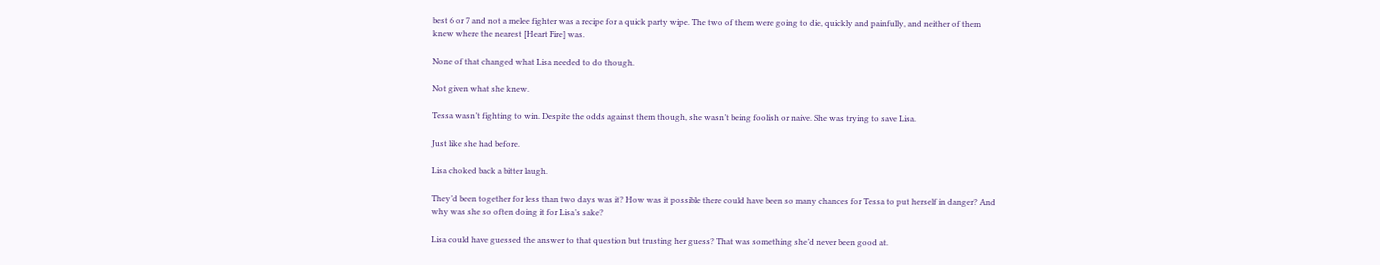best 6 or 7 and not a melee fighter was a recipe for a quick party wipe. The two of them were going to die, quickly and painfully, and neither of them knew where the nearest [Heart Fire] was.

None of that changed what Lisa needed to do though.

Not given what she knew.

Tessa wasn’t fighting to win. Despite the odds against them though, she wasn’t being foolish or naive. She was trying to save Lisa.

Just like she had before.

Lisa choked back a bitter laugh.

They’d been together for less than two days was it? How was it possible there could have been so many chances for Tessa to put herself in danger? And why was she so often doing it for Lisa’s sake?

Lisa could have guessed the answer to that question but trusting her guess? That was something she’d never been good at.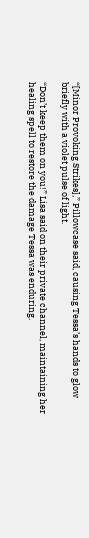“[Minor Provoking Strikes],” Pillowcase said, causing Tessa’s hands to glow briefly with a violet pulse of light.

“Don’t keep them on you!” Lisa said on their private channel, maintaining her healing spell to restore the damage Tessa was enduring.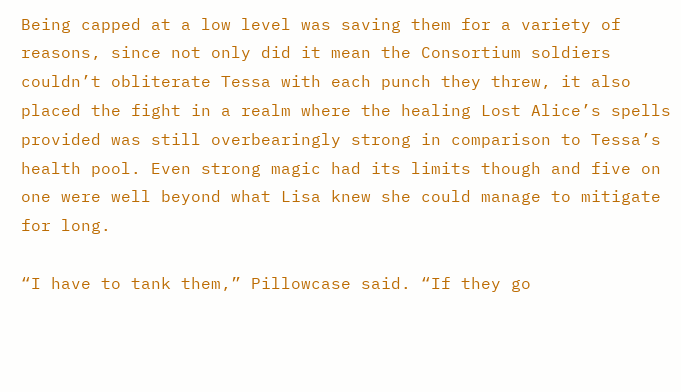Being capped at a low level was saving them for a variety of reasons, since not only did it mean the Consortium soldiers couldn’t obliterate Tessa with each punch they threw, it also placed the fight in a realm where the healing Lost Alice’s spells provided was still overbearingly strong in comparison to Tessa’s health pool. Even strong magic had its limits though and five on one were well beyond what Lisa knew she could manage to mitigate for long.

“I have to tank them,” Pillowcase said. “If they go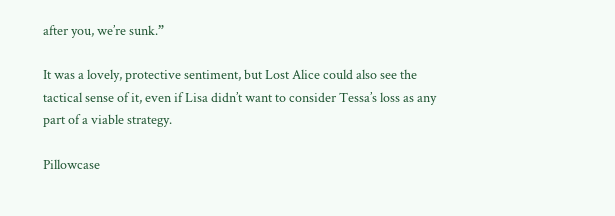after you, we’re sunk.”

It was a lovely, protective sentiment, but Lost Alice could also see the tactical sense of it, even if Lisa didn’t want to consider Tessa’s loss as any part of a viable strategy.

Pillowcase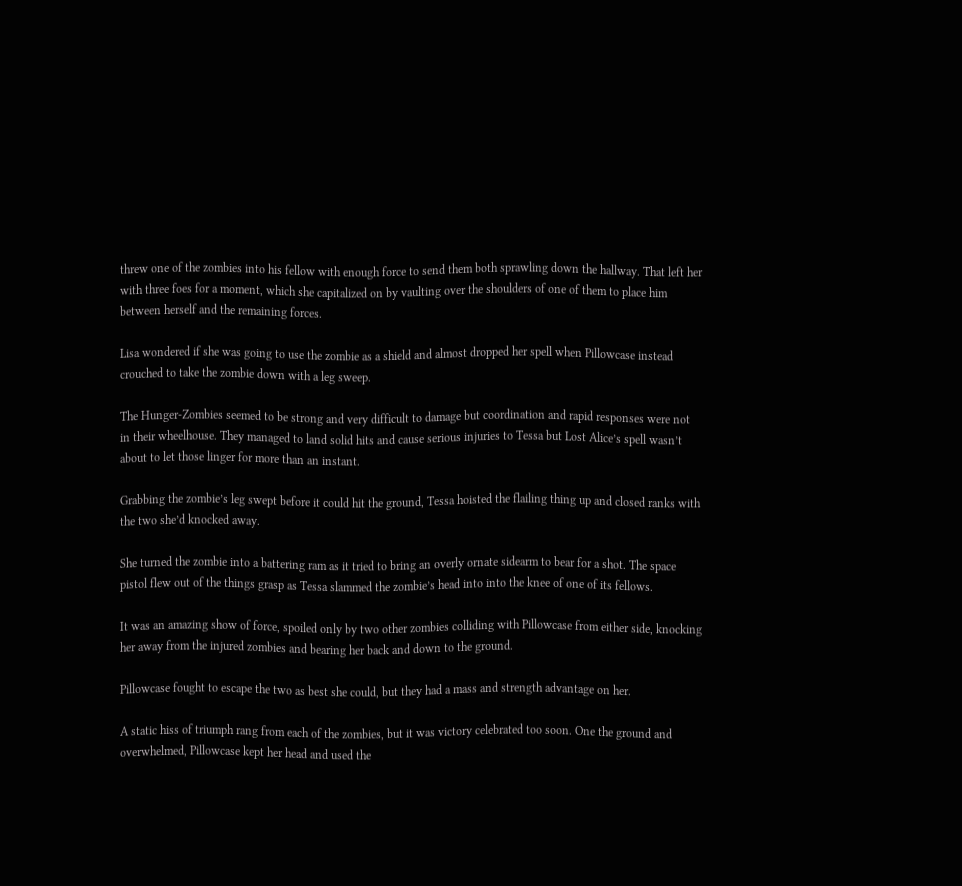threw one of the zombies into his fellow with enough force to send them both sprawling down the hallway. That left her with three foes for a moment, which she capitalized on by vaulting over the shoulders of one of them to place him between herself and the remaining forces.

Lisa wondered if she was going to use the zombie as a shield and almost dropped her spell when Pillowcase instead crouched to take the zombie down with a leg sweep.

The Hunger-Zombies seemed to be strong and very difficult to damage but coordination and rapid responses were not in their wheelhouse. They managed to land solid hits and cause serious injuries to Tessa but Lost Alice’s spell wasn’t about to let those linger for more than an instant.

Grabbing the zombie’s leg swept before it could hit the ground, Tessa hoisted the flailing thing up and closed ranks with the two she’d knocked away.

She turned the zombie into a battering ram as it tried to bring an overly ornate sidearm to bear for a shot. The space pistol flew out of the things grasp as Tessa slammed the zombie’s head into into the knee of one of its fellows.

It was an amazing show of force, spoiled only by two other zombies colliding with Pillowcase from either side, knocking her away from the injured zombies and bearing her back and down to the ground.

Pillowcase fought to escape the two as best she could, but they had a mass and strength advantage on her.

A static hiss of triumph rang from each of the zombies, but it was victory celebrated too soon. One the ground and overwhelmed, Pillowcase kept her head and used the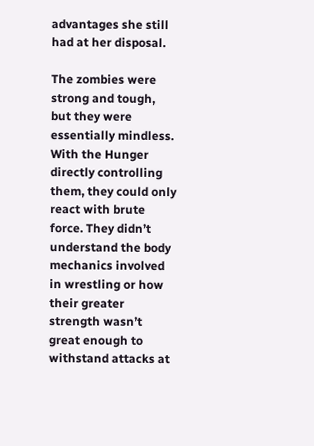advantages she still had at her disposal.

The zombies were strong and tough, but they were essentially mindless. With the Hunger directly controlling them, they could only react with brute force. They didn’t understand the body mechanics involved in wrestling or how their greater strength wasn’t great enough to withstand attacks at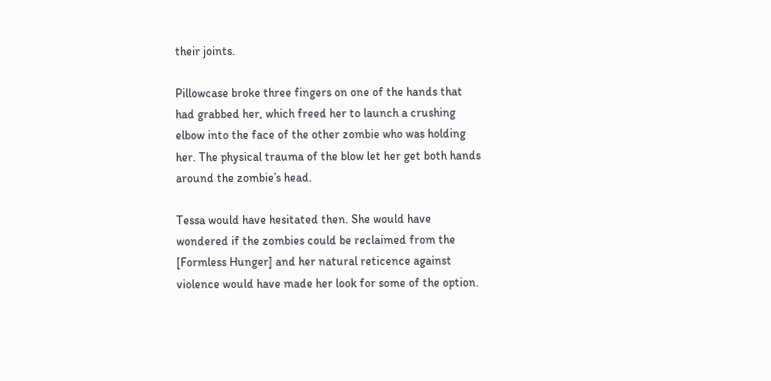their joints.

Pillowcase broke three fingers on one of the hands that had grabbed her, which freed her to launch a crushing elbow into the face of the other zombie who was holding her. The physical trauma of the blow let her get both hands around the zombie’s head.

Tessa would have hesitated then. She would have wondered if the zombies could be reclaimed from the [Formless Hunger] and her natural reticence against violence would have made her look for some of the option.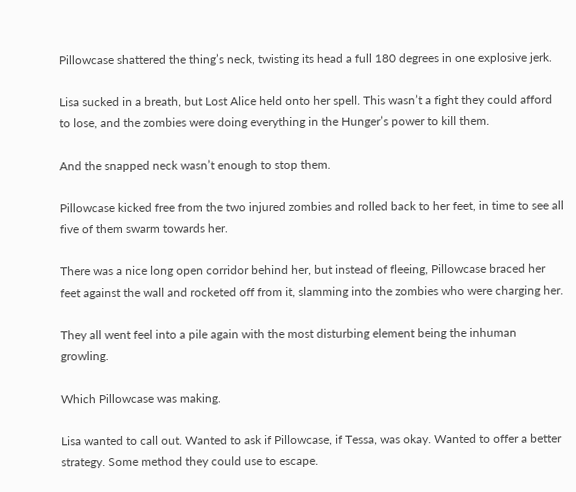Pillowcase shattered the thing’s neck, twisting its head a full 180 degrees in one explosive jerk.

Lisa sucked in a breath, but Lost Alice held onto her spell. This wasn’t a fight they could afford to lose, and the zombies were doing everything in the Hunger’s power to kill them.

And the snapped neck wasn’t enough to stop them.

Pillowcase kicked free from the two injured zombies and rolled back to her feet, in time to see all five of them swarm towards her.

There was a nice long open corridor behind her, but instead of fleeing, Pillowcase braced her feet against the wall and rocketed off from it, slamming into the zombies who were charging her.

They all went feel into a pile again with the most disturbing element being the inhuman growling.

Which Pillowcase was making.

Lisa wanted to call out. Wanted to ask if Pillowcase, if Tessa, was okay. Wanted to offer a better strategy. Some method they could use to escape.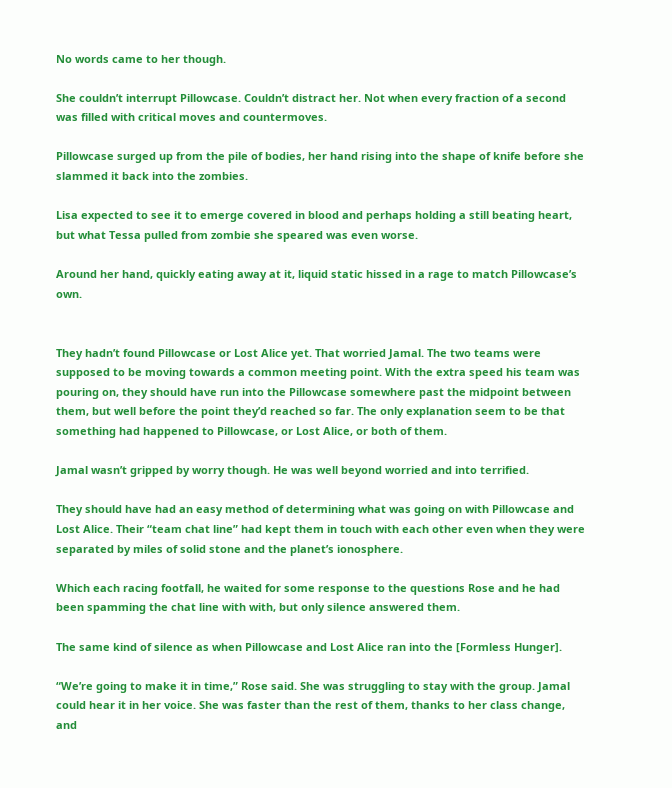No words came to her though.

She couldn’t interrupt Pillowcase. Couldn’t distract her. Not when every fraction of a second was filled with critical moves and countermoves.

Pillowcase surged up from the pile of bodies, her hand rising into the shape of knife before she slammed it back into the zombies.

Lisa expected to see it to emerge covered in blood and perhaps holding a still beating heart, but what Tessa pulled from zombie she speared was even worse.

Around her hand, quickly eating away at it, liquid static hissed in a rage to match Pillowcase’s own.


They hadn’t found Pillowcase or Lost Alice yet. That worried Jamal. The two teams were supposed to be moving towards a common meeting point. With the extra speed his team was pouring on, they should have run into the Pillowcase somewhere past the midpoint between them, but well before the point they’d reached so far. The only explanation seem to be that something had happened to Pillowcase, or Lost Alice, or both of them.

Jamal wasn’t gripped by worry though. He was well beyond worried and into terrified.

They should have had an easy method of determining what was going on with Pillowcase and Lost Alice. Their “team chat line” had kept them in touch with each other even when they were separated by miles of solid stone and the planet’s ionosphere.

Which each racing footfall, he waited for some response to the questions Rose and he had been spamming the chat line with with, but only silence answered them.

The same kind of silence as when Pillowcase and Lost Alice ran into the [Formless Hunger].

“We’re going to make it in time,” Rose said. She was struggling to stay with the group. Jamal could hear it in her voice. She was faster than the rest of them, thanks to her class change, and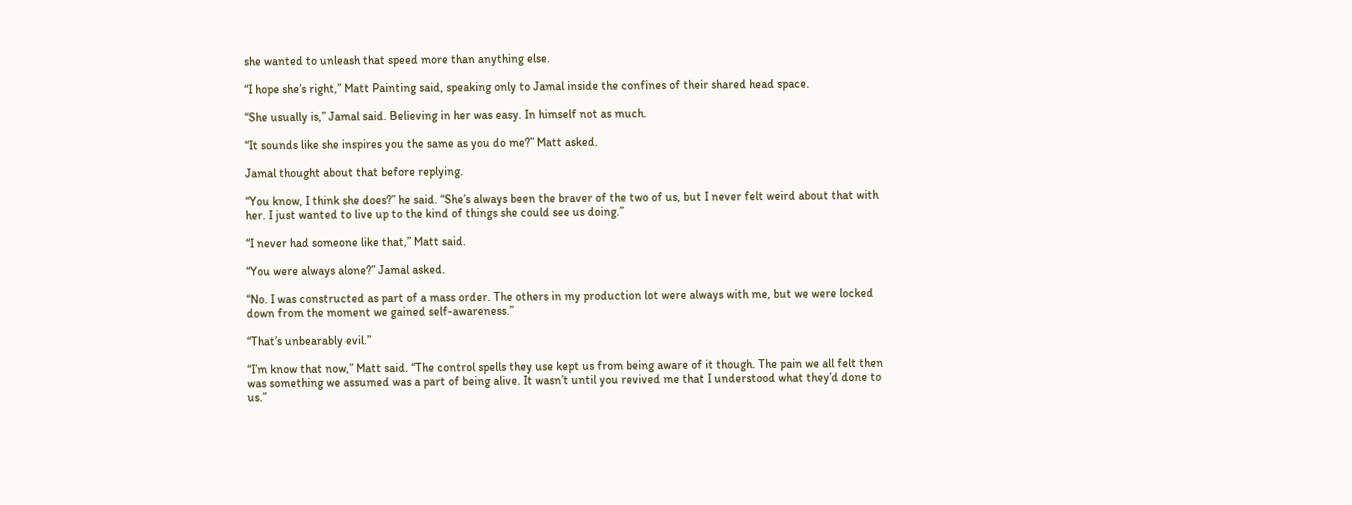she wanted to unleash that speed more than anything else.

“I hope she’s right,” Matt Painting said, speaking only to Jamal inside the confines of their shared head space.

“She usually is,” Jamal said. Believing in her was easy. In himself not as much.

“It sounds like she inspires you the same as you do me?” Matt asked.

Jamal thought about that before replying.

“You know, I think she does?” he said. “She’s always been the braver of the two of us, but I never felt weird about that with her. I just wanted to live up to the kind of things she could see us doing.”

“I never had someone like that,” Matt said.

“You were always alone?” Jamal asked.

“No. I was constructed as part of a mass order. The others in my production lot were always with me, but we were locked down from the moment we gained self-awareness.”

“That’s unbearably evil.”

“I’m know that now,” Matt said. “The control spells they use kept us from being aware of it though. The pain we all felt then was something we assumed was a part of being alive. It wasn’t until you revived me that I understood what they’d done to us.”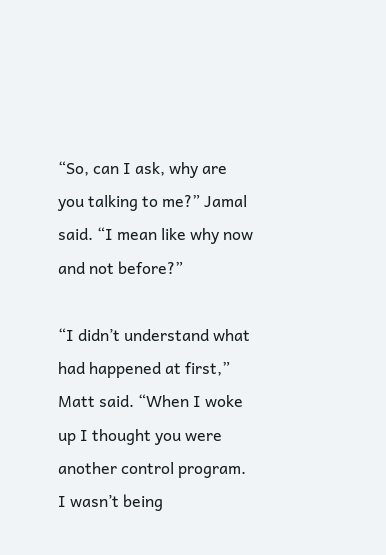“So, can I ask, why are you talking to me?” Jamal said. “I mean like why now and not before?”

“I didn’t understand what had happened at first,” Matt said. “When I woke up I thought you were another control program. I wasn’t being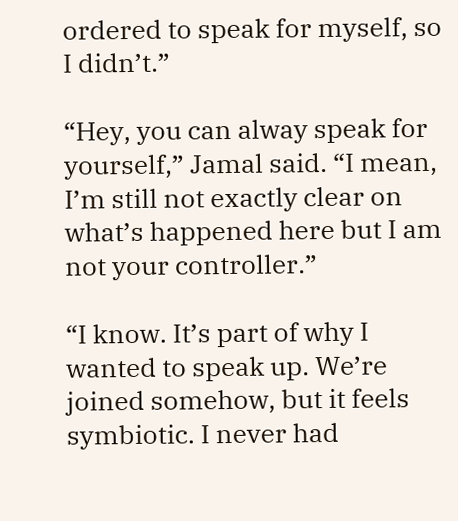ordered to speak for myself, so I didn’t.”

“Hey, you can alway speak for yourself,” Jamal said. “I mean, I’m still not exactly clear on what’s happened here but I am not your controller.”

“I know. It’s part of why I wanted to speak up. We’re joined somehow, but it feels symbiotic. I never had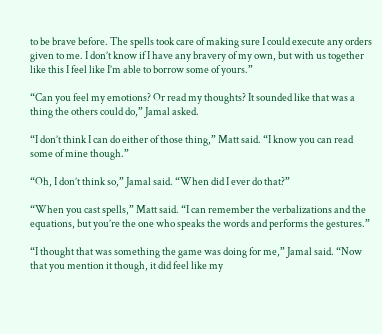to be brave before. The spells took care of making sure I could execute any orders given to me. I don’t know if I have any bravery of my own, but with us together like this I feel like I’m able to borrow some of yours.”

“Can you feel my emotions? Or read my thoughts? It sounded like that was a thing the others could do,” Jamal asked.

“I don’t think I can do either of those thing,” Matt said. “I know you can read some of mine though.”

“Oh, I don’t think so,” Jamal said. “When did I ever do that?”

“When you cast spells,” Matt said. “I can remember the verbalizations and the equations, but you’re the one who speaks the words and performs the gestures.”

“I thought that was something the game was doing for me,” Jamal said. “Now that you mention it though, it did feel like my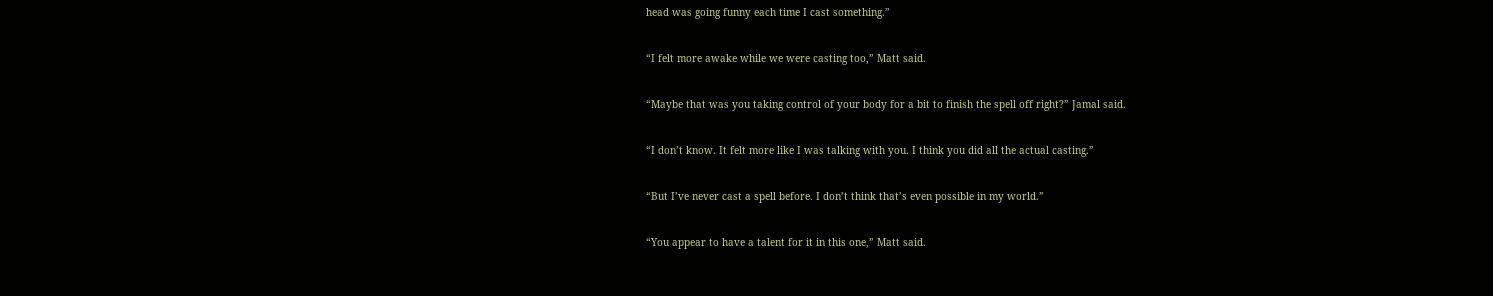head was going funny each time I cast something.”

“I felt more awake while we were casting too,” Matt said.

“Maybe that was you taking control of your body for a bit to finish the spell off right?” Jamal said.

“I don’t know. It felt more like I was talking with you. I think you did all the actual casting.”

“But I’ve never cast a spell before. I don’t think that’s even possible in my world.”

“You appear to have a talent for it in this one,” Matt said.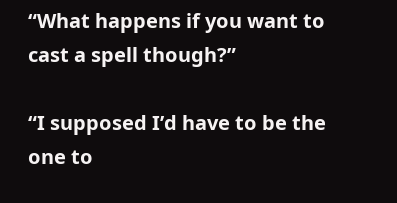“What happens if you want to cast a spell though?”

“I supposed I’d have to be the one to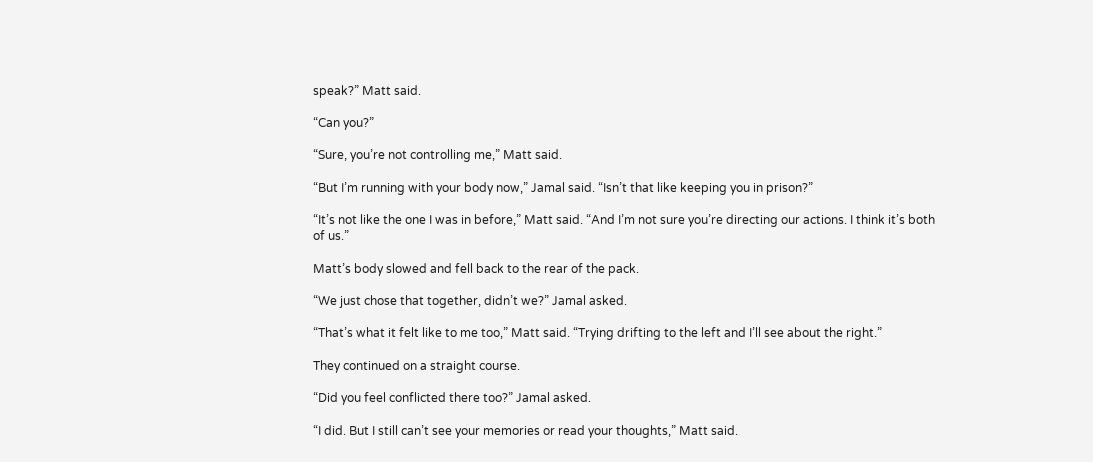speak?” Matt said.

“Can you?”

“Sure, you’re not controlling me,” Matt said.

“But I’m running with your body now,” Jamal said. “Isn’t that like keeping you in prison?”

“It’s not like the one I was in before,” Matt said. “And I’m not sure you’re directing our actions. I think it’s both of us.”

Matt’s body slowed and fell back to the rear of the pack.

“We just chose that together, didn’t we?” Jamal asked.

“That’s what it felt like to me too,” Matt said. “Trying drifting to the left and I’ll see about the right.”

They continued on a straight course.

“Did you feel conflicted there too?” Jamal asked.

“I did. But I still can’t see your memories or read your thoughts,” Matt said.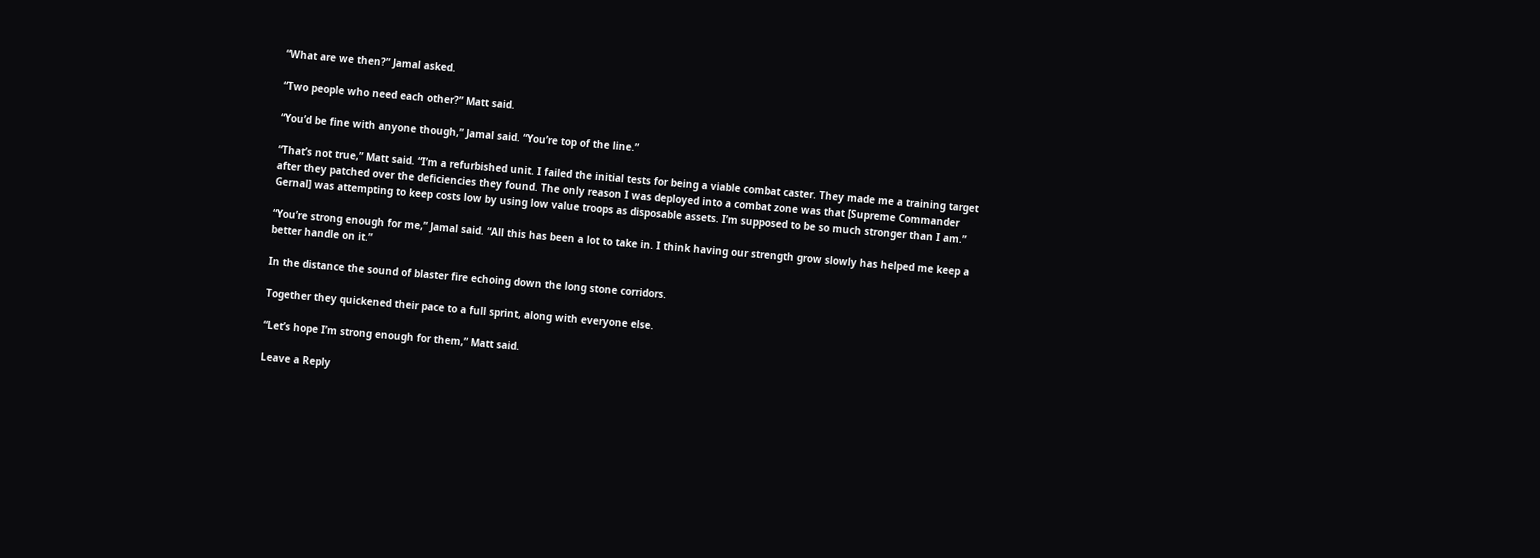“What are we then?” Jamal asked.

“Two people who need each other?” Matt said.

“You’d be fine with anyone though,” Jamal said. “You’re top of the line.”

“That’s not true,” Matt said. “I’m a refurbished unit. I failed the initial tests for being a viable combat caster. They made me a training target after they patched over the deficiencies they found. The only reason I was deployed into a combat zone was that [Supreme Commander Gernal] was attempting to keep costs low by using low value troops as disposable assets. I’m supposed to be so much stronger than I am.”

“You’re strong enough for me,” Jamal said. “All this has been a lot to take in. I think having our strength grow slowly has helped me keep a better handle on it.”

In the distance the sound of blaster fire echoing down the long stone corridors.

Together they quickened their pace to a full sprint, along with everyone else.

“Let’s hope I’m strong enough for them,” Matt said.

Leave a Reply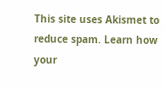This site uses Akismet to reduce spam. Learn how your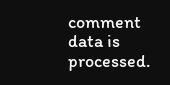comment data is processed.